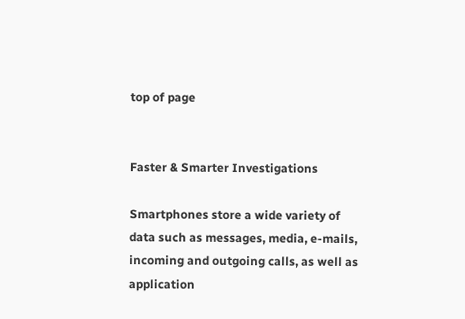top of page


Faster & Smarter Investigations

Smartphones store a wide variety of data such as messages, media, e-mails, incoming and outgoing calls, as well as application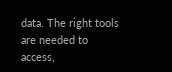data. The right tools are needed to access,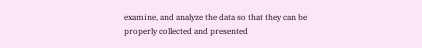examine, and analyze the data so that they can be properly collected and presented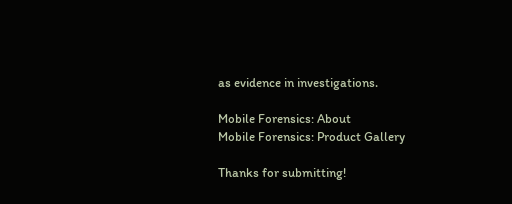as evidence in investigations.

Mobile Forensics: About
Mobile Forensics: Product Gallery

Thanks for submitting!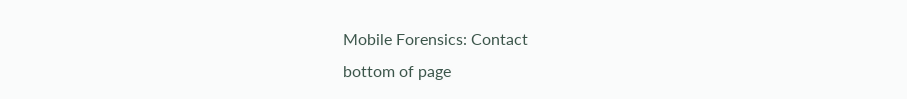Mobile Forensics: Contact
bottom of page